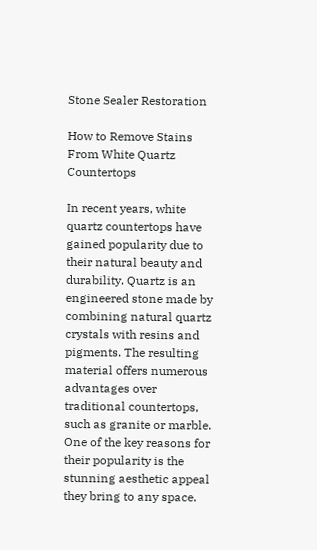Stone Sealer Restoration

How to Remove Stains From White Quartz Countertops

In recent years, white quartz countertops have gained popularity due to their natural beauty and durability. Quartz is an engineered stone made by combining natural quartz crystals with resins and pigments. The resulting material offers numerous advantages over traditional countertops, such as granite or marble. One of the key reasons for their popularity is the stunning aesthetic appeal they bring to any space.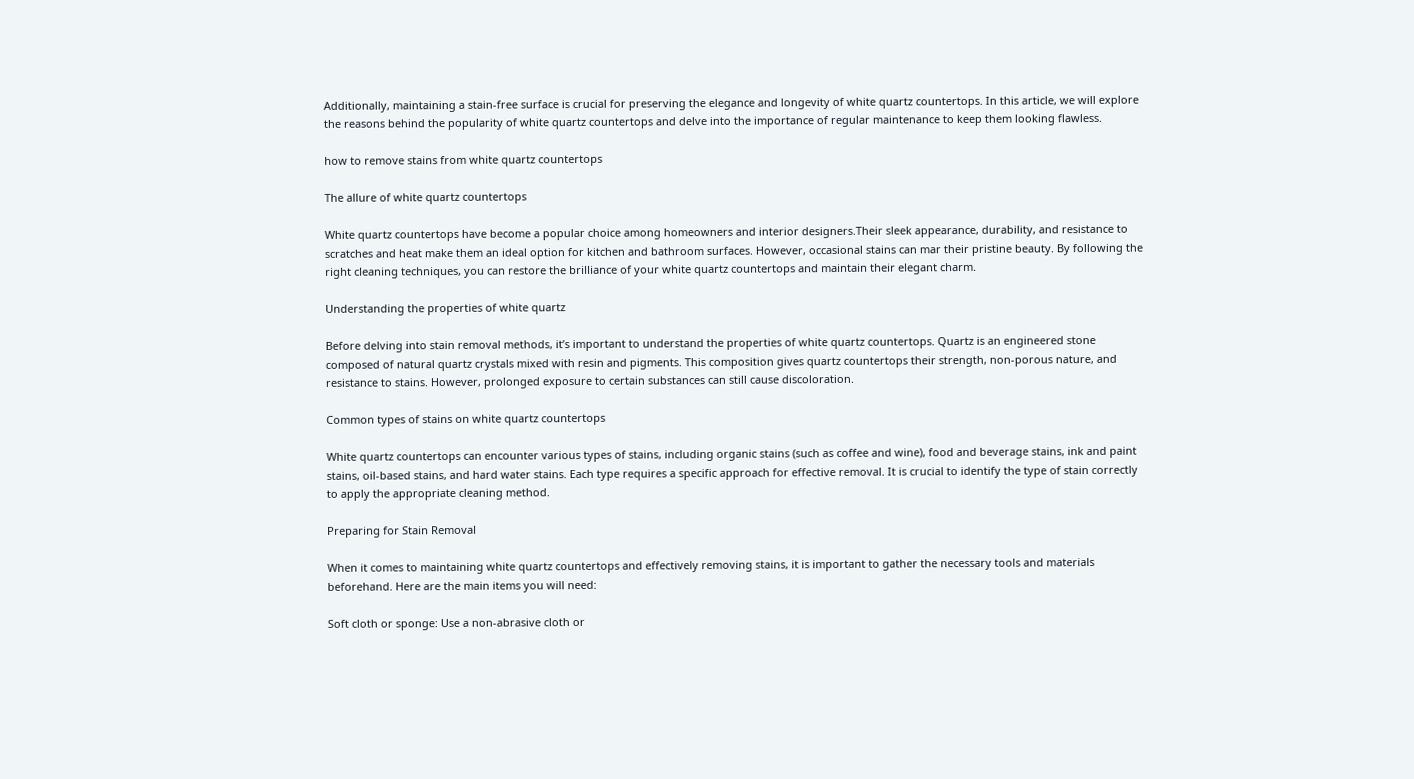Additionally, maintaining a stain-free surface is crucial for preserving the elegance and longevity of white quartz countertops. In this article, we will explore the reasons behind the popularity of white quartz countertops and delve into the importance of regular maintenance to keep them looking flawless.

how to remove stains from white quartz countertops

The allure of white quartz countertops

White quartz countertops have become a popular choice among homeowners and interior designers.Their sleek appearance, durability, and resistance to scratches and heat make them an ideal option for kitchen and bathroom surfaces. However, occasional stains can mar their pristine beauty. By following the right cleaning techniques, you can restore the brilliance of your white quartz countertops and maintain their elegant charm.

Understanding the properties of white quartz

Before delving into stain removal methods, it’s important to understand the properties of white quartz countertops. Quartz is an engineered stone composed of natural quartz crystals mixed with resin and pigments. This composition gives quartz countertops their strength, non-porous nature, and resistance to stains. However, prolonged exposure to certain substances can still cause discoloration.

Common types of stains on white quartz countertops

White quartz countertops can encounter various types of stains, including organic stains (such as coffee and wine), food and beverage stains, ink and paint stains, oil-based stains, and hard water stains. Each type requires a specific approach for effective removal. It is crucial to identify the type of stain correctly to apply the appropriate cleaning method.

Preparing for Stain Removal

When it comes to maintaining white quartz countertops and effectively removing stains, it is important to gather the necessary tools and materials beforehand. Here are the main items you will need:

Soft cloth or sponge: Use a non-abrasive cloth or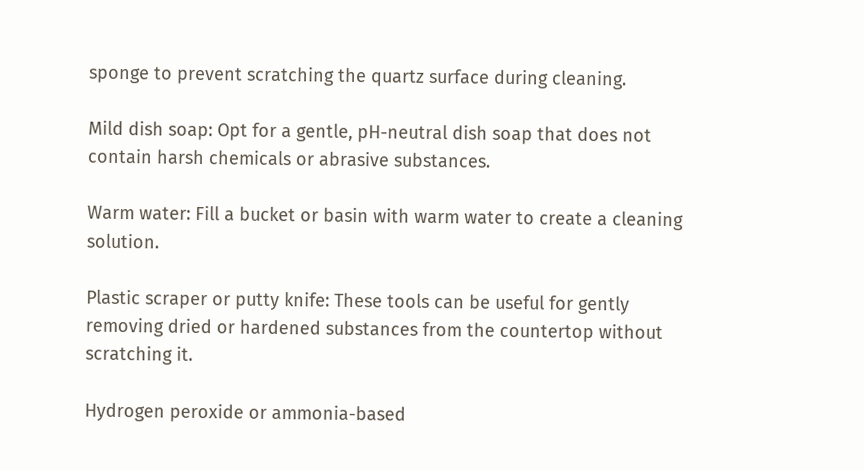sponge to prevent scratching the quartz surface during cleaning.

Mild dish soap: Opt for a gentle, pH-neutral dish soap that does not contain harsh chemicals or abrasive substances.

Warm water: Fill a bucket or basin with warm water to create a cleaning solution.

Plastic scraper or putty knife: These tools can be useful for gently removing dried or hardened substances from the countertop without scratching it.

Hydrogen peroxide or ammonia-based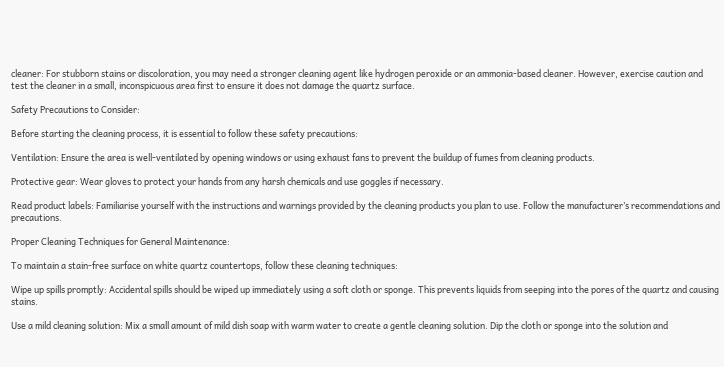cleaner: For stubborn stains or discoloration, you may need a stronger cleaning agent like hydrogen peroxide or an ammonia-based cleaner. However, exercise caution and test the cleaner in a small, inconspicuous area first to ensure it does not damage the quartz surface.

Safety Precautions to Consider:

Before starting the cleaning process, it is essential to follow these safety precautions:

Ventilation: Ensure the area is well-ventilated by opening windows or using exhaust fans to prevent the buildup of fumes from cleaning products.

Protective gear: Wear gloves to protect your hands from any harsh chemicals and use goggles if necessary.

Read product labels: Familiarise yourself with the instructions and warnings provided by the cleaning products you plan to use. Follow the manufacturer’s recommendations and precautions.

Proper Cleaning Techniques for General Maintenance:

To maintain a stain-free surface on white quartz countertops, follow these cleaning techniques:

Wipe up spills promptly: Accidental spills should be wiped up immediately using a soft cloth or sponge. This prevents liquids from seeping into the pores of the quartz and causing stains.

Use a mild cleaning solution: Mix a small amount of mild dish soap with warm water to create a gentle cleaning solution. Dip the cloth or sponge into the solution and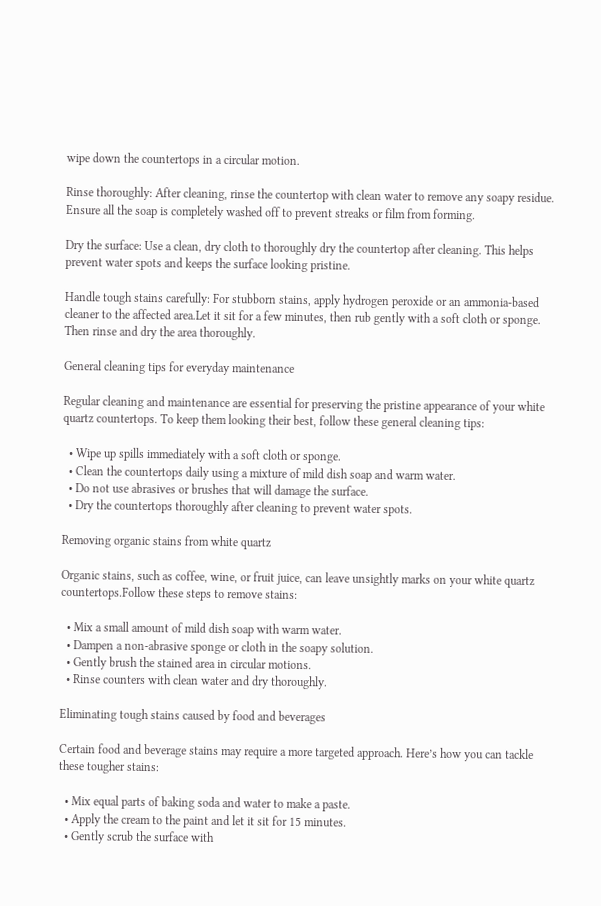wipe down the countertops in a circular motion.

Rinse thoroughly: After cleaning, rinse the countertop with clean water to remove any soapy residue. Ensure all the soap is completely washed off to prevent streaks or film from forming.

Dry the surface: Use a clean, dry cloth to thoroughly dry the countertop after cleaning. This helps prevent water spots and keeps the surface looking pristine.

Handle tough stains carefully: For stubborn stains, apply hydrogen peroxide or an ammonia-based cleaner to the affected area.Let it sit for a few minutes, then rub gently with a soft cloth or sponge. Then rinse and dry the area thoroughly.

General cleaning tips for everyday maintenance

Regular cleaning and maintenance are essential for preserving the pristine appearance of your white quartz countertops. To keep them looking their best, follow these general cleaning tips:

  • Wipe up spills immediately with a soft cloth or sponge.
  • Clean the countertops daily using a mixture of mild dish soap and warm water.
  • Do not use abrasives or brushes that will damage the surface.
  • Dry the countertops thoroughly after cleaning to prevent water spots.

Removing organic stains from white quartz

Organic stains, such as coffee, wine, or fruit juice, can leave unsightly marks on your white quartz countertops.Follow these steps to remove stains:

  • Mix a small amount of mild dish soap with warm water.
  • Dampen a non-abrasive sponge or cloth in the soapy solution.
  • Gently brush the stained area in circular motions.
  • Rinse counters with clean water and dry thoroughly.

Eliminating tough stains caused by food and beverages

Certain food and beverage stains may require a more targeted approach. Here’s how you can tackle these tougher stains:

  • Mix equal parts of baking soda and water to make a paste.
  • Apply the cream to the paint and let it sit for 15 minutes.
  • Gently scrub the surface with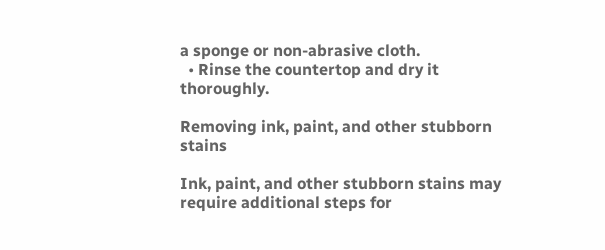a sponge or non-abrasive cloth.
  • Rinse the countertop and dry it thoroughly.

Removing ink, paint, and other stubborn stains

Ink, paint, and other stubborn stains may require additional steps for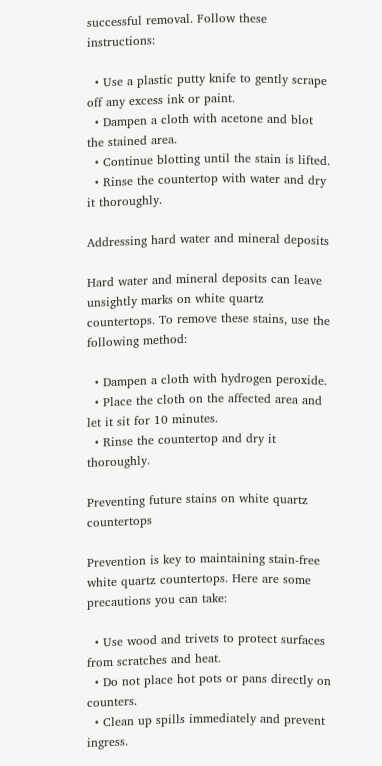successful removal. Follow these instructions:

  • Use a plastic putty knife to gently scrape off any excess ink or paint.
  • Dampen a cloth with acetone and blot the stained area.
  • Continue blotting until the stain is lifted.
  • Rinse the countertop with water and dry it thoroughly.

Addressing hard water and mineral deposits

Hard water and mineral deposits can leave unsightly marks on white quartz countertops. To remove these stains, use the following method:

  • Dampen a cloth with hydrogen peroxide.
  • Place the cloth on the affected area and let it sit for 10 minutes.
  • Rinse the countertop and dry it thoroughly.

Preventing future stains on white quartz countertops

Prevention is key to maintaining stain-free white quartz countertops. Here are some precautions you can take:

  • Use wood and trivets to protect surfaces from scratches and heat.
  • Do not place hot pots or pans directly on counters.
  • Clean up spills immediately and prevent ingress.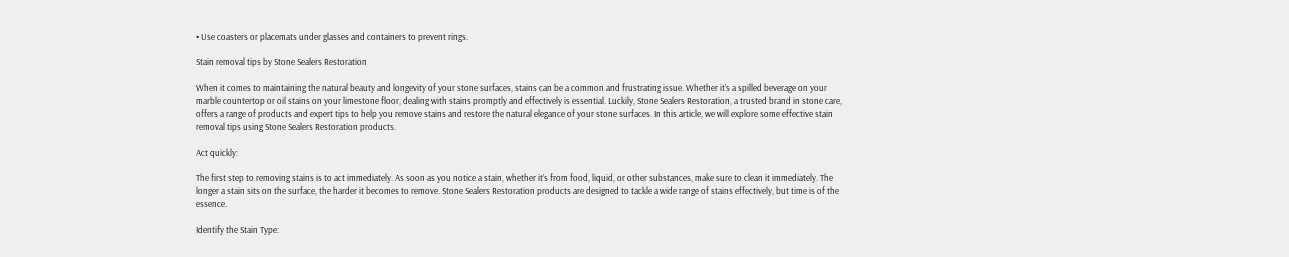• Use coasters or placemats under glasses and containers to prevent rings.

Stain removal tips by Stone Sealers Restoration

When it comes to maintaining the natural beauty and longevity of your stone surfaces, stains can be a common and frustrating issue. Whether it’s a spilled beverage on your marble countertop or oil stains on your limestone floor, dealing with stains promptly and effectively is essential. Luckily, Stone Sealers Restoration, a trusted brand in stone care, offers a range of products and expert tips to help you remove stains and restore the natural elegance of your stone surfaces. In this article, we will explore some effective stain removal tips using Stone Sealers Restoration products.

Act quickly:

The first step to removing stains is to act immediately. As soon as you notice a stain, whether it’s from food, liquid, or other substances, make sure to clean it immediately. The longer a stain sits on the surface, the harder it becomes to remove. Stone Sealers Restoration products are designed to tackle a wide range of stains effectively, but time is of the essence.

Identify the Stain Type: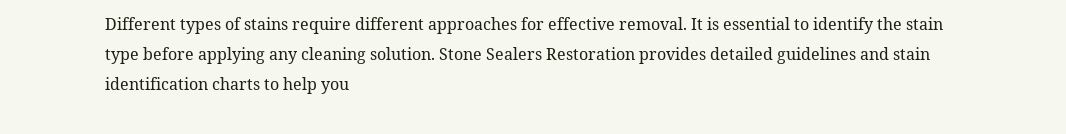Different types of stains require different approaches for effective removal. It is essential to identify the stain type before applying any cleaning solution. Stone Sealers Restoration provides detailed guidelines and stain identification charts to help you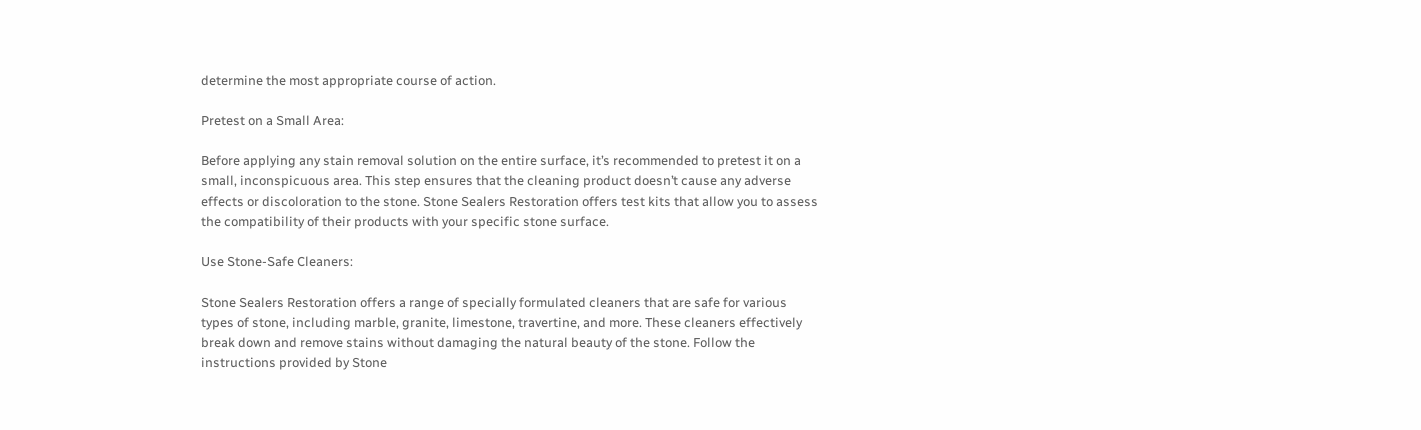determine the most appropriate course of action.

Pretest on a Small Area:

Before applying any stain removal solution on the entire surface, it’s recommended to pretest it on a small, inconspicuous area. This step ensures that the cleaning product doesn’t cause any adverse effects or discoloration to the stone. Stone Sealers Restoration offers test kits that allow you to assess the compatibility of their products with your specific stone surface.

Use Stone-Safe Cleaners:

Stone Sealers Restoration offers a range of specially formulated cleaners that are safe for various types of stone, including marble, granite, limestone, travertine, and more. These cleaners effectively break down and remove stains without damaging the natural beauty of the stone. Follow the instructions provided by Stone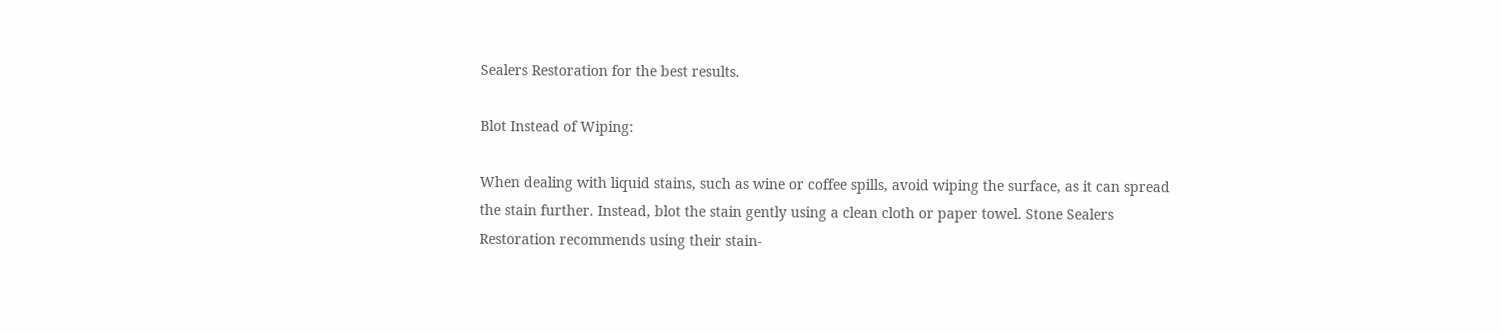Sealers Restoration for the best results.

Blot Instead of Wiping:

When dealing with liquid stains, such as wine or coffee spills, avoid wiping the surface, as it can spread the stain further. Instead, blot the stain gently using a clean cloth or paper towel. Stone Sealers Restoration recommends using their stain-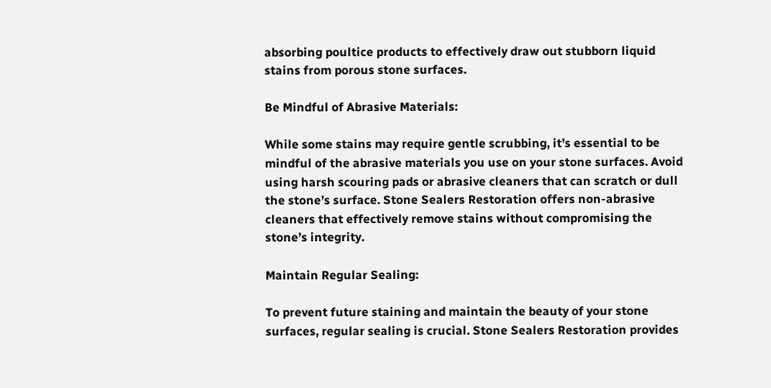absorbing poultice products to effectively draw out stubborn liquid stains from porous stone surfaces.

Be Mindful of Abrasive Materials:

While some stains may require gentle scrubbing, it’s essential to be mindful of the abrasive materials you use on your stone surfaces. Avoid using harsh scouring pads or abrasive cleaners that can scratch or dull the stone’s surface. Stone Sealers Restoration offers non-abrasive cleaners that effectively remove stains without compromising the stone’s integrity.

Maintain Regular Sealing:

To prevent future staining and maintain the beauty of your stone surfaces, regular sealing is crucial. Stone Sealers Restoration provides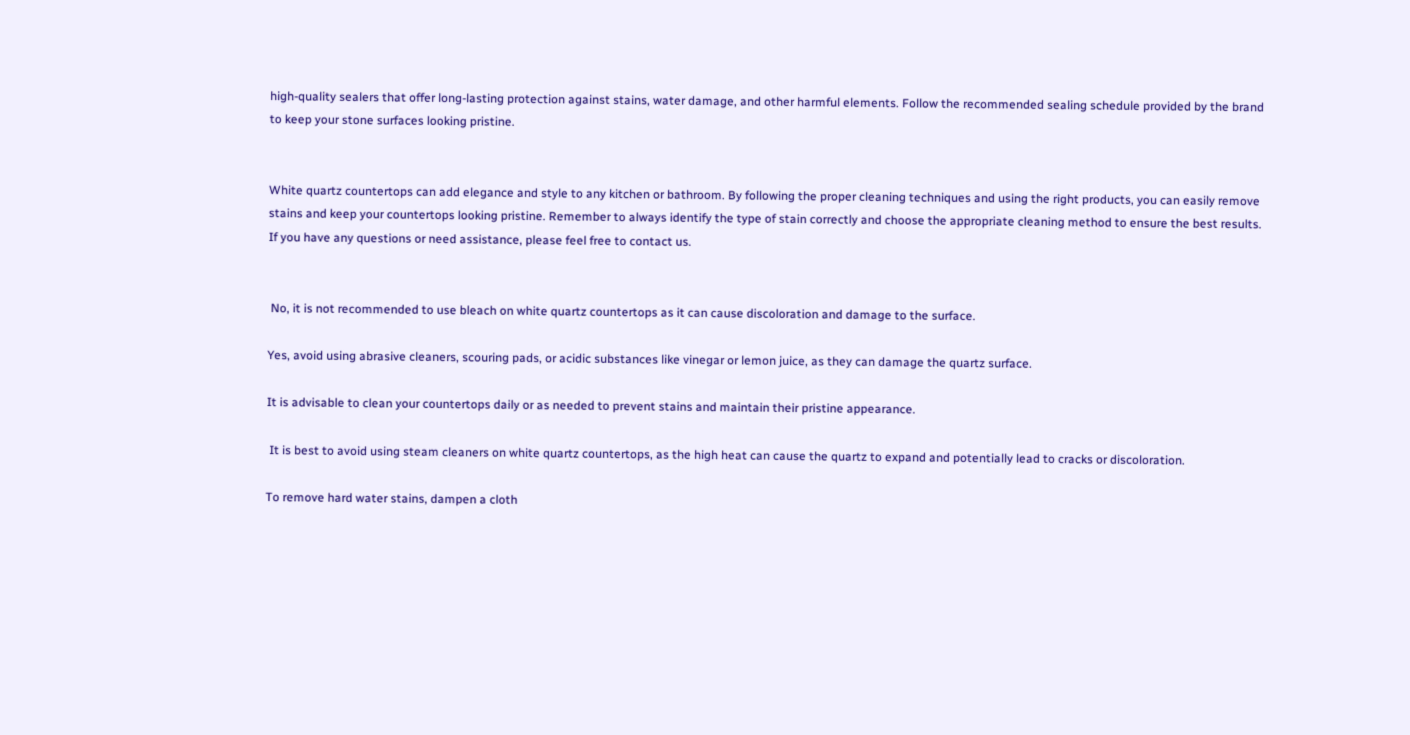high-quality sealers that offer long-lasting protection against stains, water damage, and other harmful elements. Follow the recommended sealing schedule provided by the brand to keep your stone surfaces looking pristine.


White quartz countertops can add elegance and style to any kitchen or bathroom. By following the proper cleaning techniques and using the right products, you can easily remove stains and keep your countertops looking pristine. Remember to always identify the type of stain correctly and choose the appropriate cleaning method to ensure the best results. If you have any questions or need assistance, please feel free to contact us.


 No, it is not recommended to use bleach on white quartz countertops as it can cause discoloration and damage to the surface.

Yes, avoid using abrasive cleaners, scouring pads, or acidic substances like vinegar or lemon juice, as they can damage the quartz surface.

It is advisable to clean your countertops daily or as needed to prevent stains and maintain their pristine appearance.

 It is best to avoid using steam cleaners on white quartz countertops, as the high heat can cause the quartz to expand and potentially lead to cracks or discoloration.

To remove hard water stains, dampen a cloth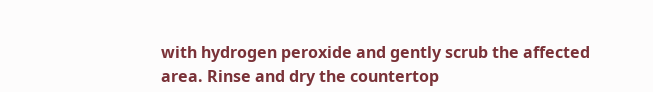with hydrogen peroxide and gently scrub the affected area. Rinse and dry the countertop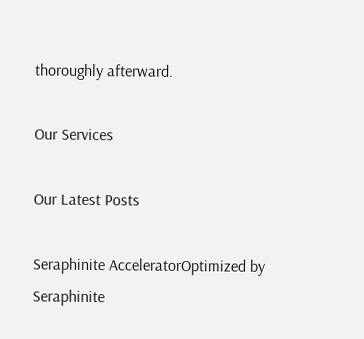thoroughly afterward.

Our Services

Our Latest Posts

Seraphinite AcceleratorOptimized by Seraphinite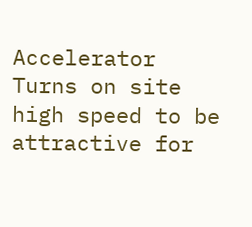Accelerator
Turns on site high speed to be attractive for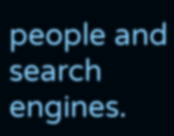people and search engines.